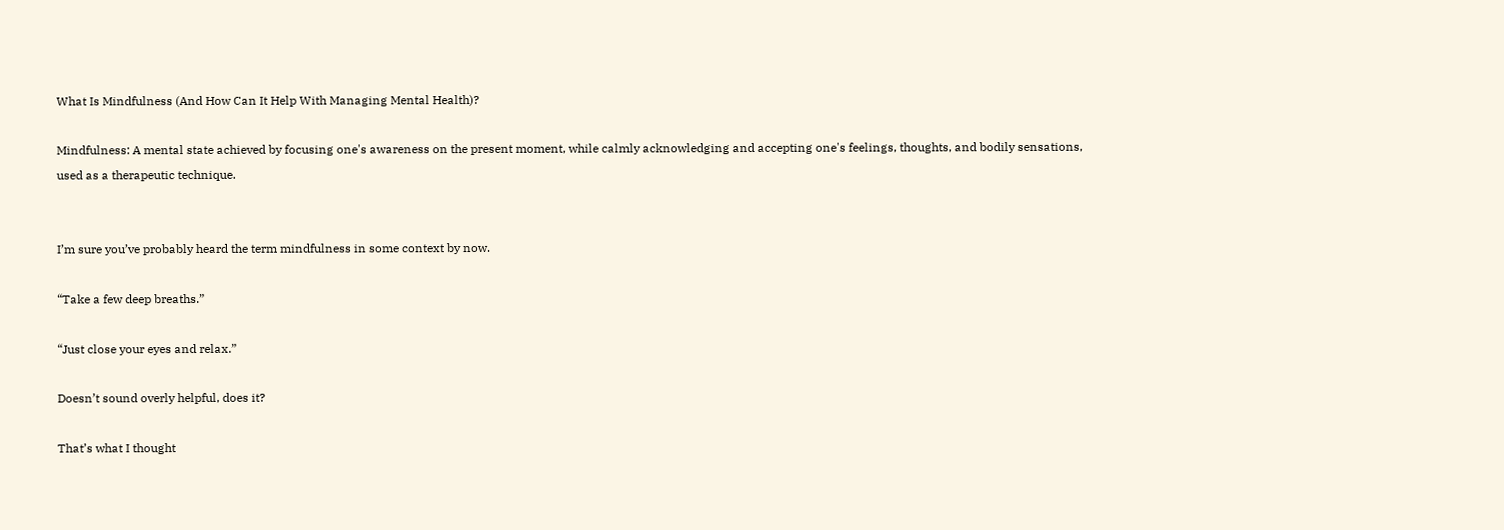What Is Mindfulness (And How Can It Help With Managing Mental Health)?

Mindfulness: A mental state achieved by focusing one's awareness on the present moment, while calmly acknowledging and accepting one's feelings, thoughts, and bodily sensations, used as a therapeutic technique.


I’m sure you’ve probably heard the term mindfulness in some context by now.

“Take a few deep breaths.”

“Just close your eyes and relax.”

Doesn’t sound overly helpful, does it?

That’s what I thought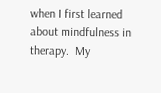when I first learned about mindfulness in therapy.  My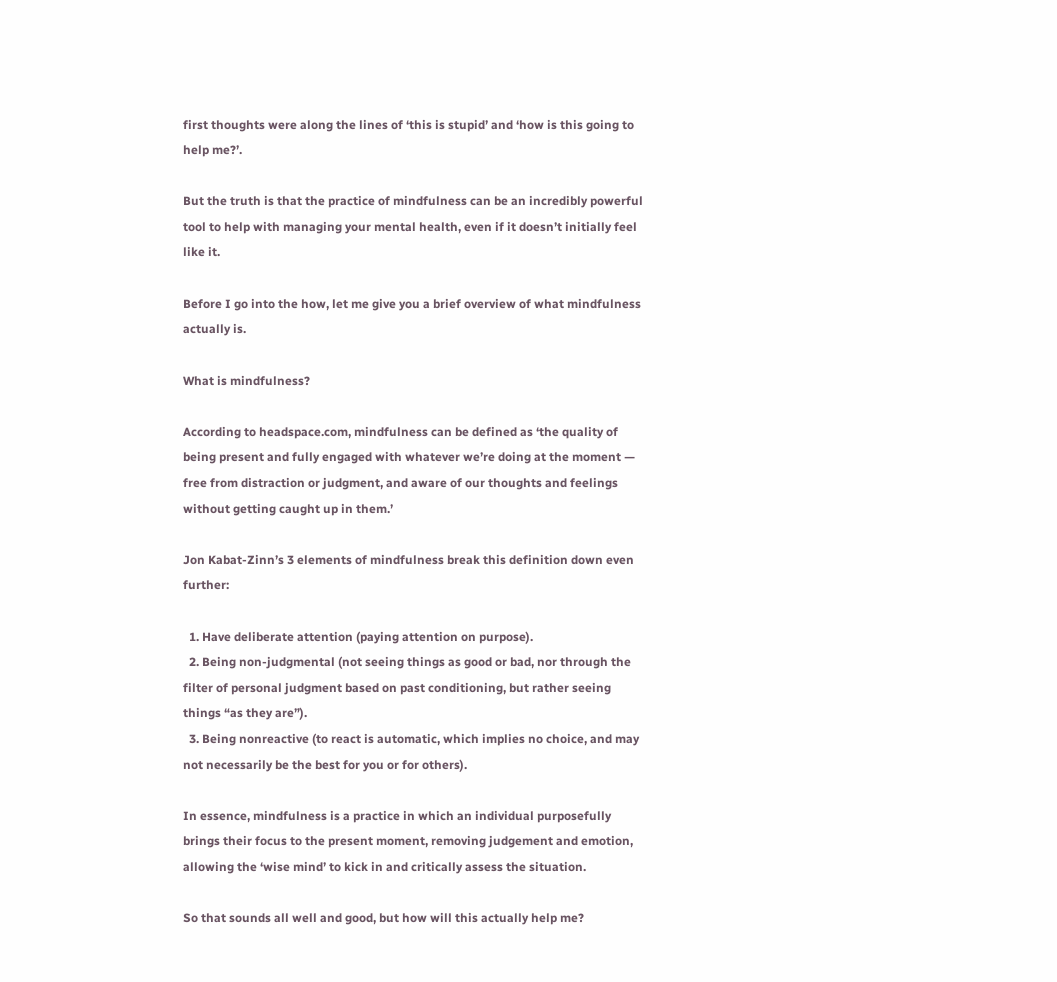first thoughts were along the lines of ‘this is stupid’ and ‘how is this going to help me?’.

But the truth is that the practice of mindfulness can be an incredibly powerful tool to help with managing your mental health, even if it doesn’t initially feel like it.

Before I go into the how, let me give you a brief overview of what mindfulness actually is.

What is mindfulness?

According to headspace.com, mindfulness can be defined as ‘the quality of being present and fully engaged with whatever we’re doing at the moment — free from distraction or judgment, and aware of our thoughts and feelings without getting caught up in them.’

Jon Kabat-Zinn’s 3 elements of mindfulness break this definition down even further:

  1. Have deliberate attention (paying attention on purpose).
  2. Being non-judgmental (not seeing things as good or bad, nor through the filter of personal judgment based on past conditioning, but rather seeing things “as they are”).
  3. Being nonreactive (to react is automatic, which implies no choice, and may not necessarily be the best for you or for others).

In essence, mindfulness is a practice in which an individual purposefully brings their focus to the present moment, removing judgement and emotion, allowing the ‘wise mind’ to kick in and critically assess the situation.

So that sounds all well and good, but how will this actually help me?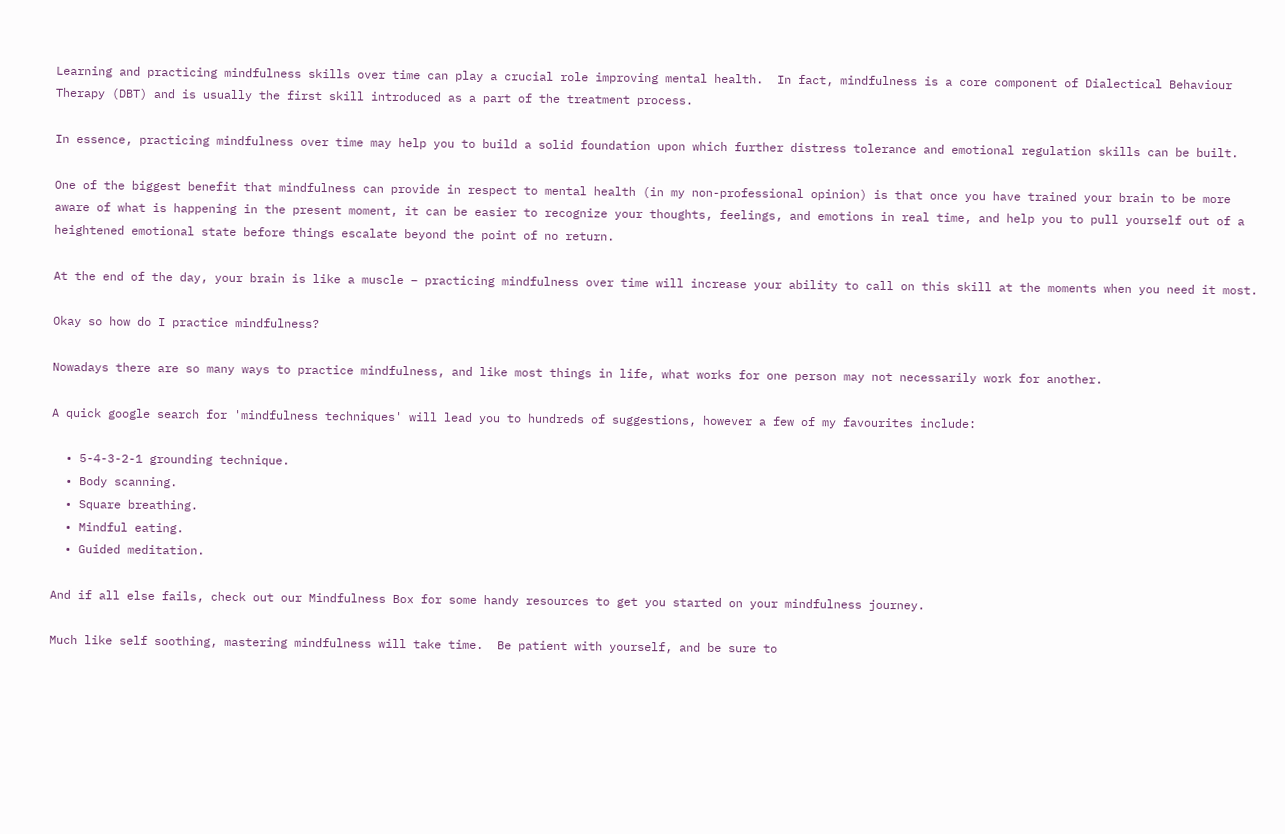Learning and practicing mindfulness skills over time can play a crucial role improving mental health.  In fact, mindfulness is a core component of Dialectical Behaviour Therapy (DBT) and is usually the first skill introduced as a part of the treatment process.

In essence, practicing mindfulness over time may help you to build a solid foundation upon which further distress tolerance and emotional regulation skills can be built.

One of the biggest benefit that mindfulness can provide in respect to mental health (in my non-professional opinion) is that once you have trained your brain to be more aware of what is happening in the present moment, it can be easier to recognize your thoughts, feelings, and emotions in real time, and help you to pull yourself out of a heightened emotional state before things escalate beyond the point of no return.

At the end of the day, your brain is like a muscle – practicing mindfulness over time will increase your ability to call on this skill at the moments when you need it most.

Okay so how do I practice mindfulness?

Nowadays there are so many ways to practice mindfulness, and like most things in life, what works for one person may not necessarily work for another.

A quick google search for 'mindfulness techniques' will lead you to hundreds of suggestions, however a few of my favourites include:

  • 5-4-3-2-1 grounding technique.
  • Body scanning.
  • Square breathing.
  • Mindful eating.
  • Guided meditation.

And if all else fails, check out our Mindfulness Box for some handy resources to get you started on your mindfulness journey.

Much like self soothing, mastering mindfulness will take time.  Be patient with yourself, and be sure to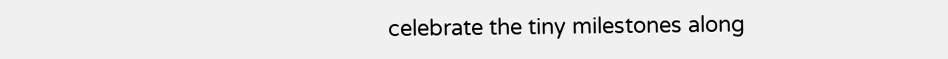celebrate the tiny milestones along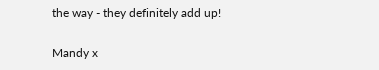the way - they definitely add up!

Mandy x